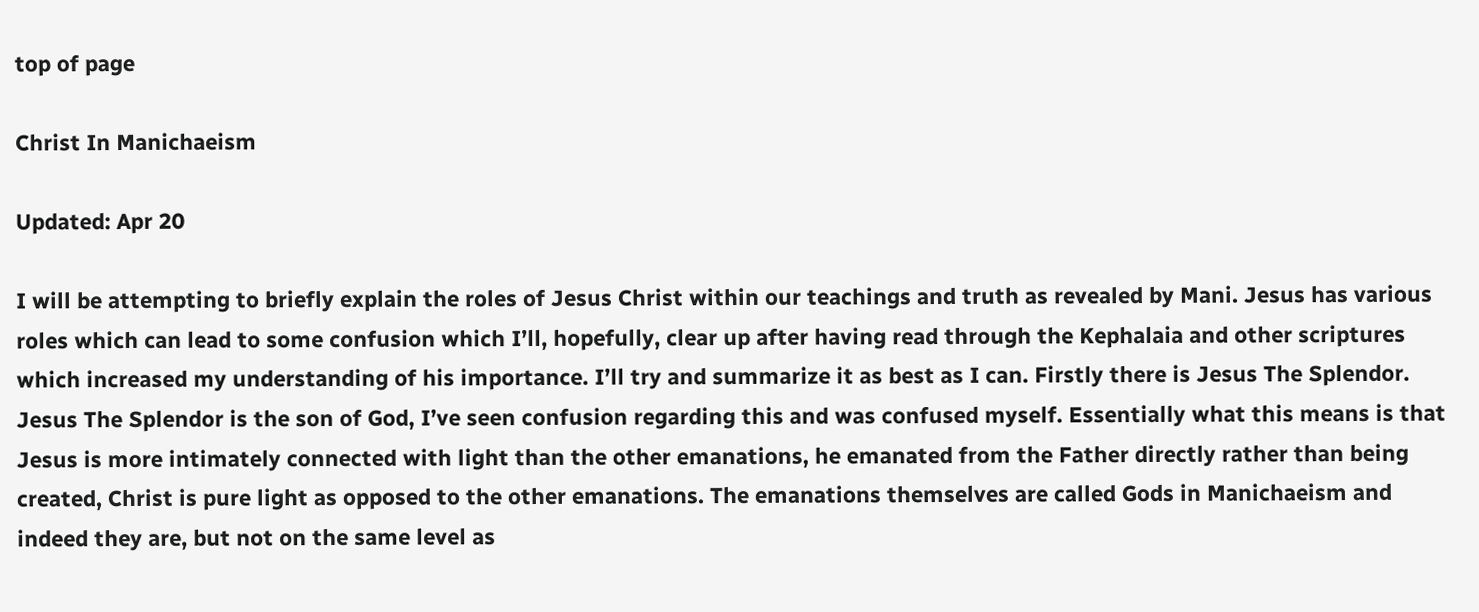top of page

Christ In Manichaeism

Updated: Apr 20

I will be attempting to briefly explain the roles of Jesus Christ within our teachings and truth as revealed by Mani. Jesus has various roles which can lead to some confusion which I’ll, hopefully, clear up after having read through the Kephalaia and other scriptures which increased my understanding of his importance. I’ll try and summarize it as best as I can. Firstly there is Jesus The Splendor. Jesus The Splendor is the son of God, I’ve seen confusion regarding this and was confused myself. Essentially what this means is that Jesus is more intimately connected with light than the other emanations, he emanated from the Father directly rather than being created, Christ is pure light as opposed to the other emanations. The emanations themselves are called Gods in Manichaeism and indeed they are, but not on the same level as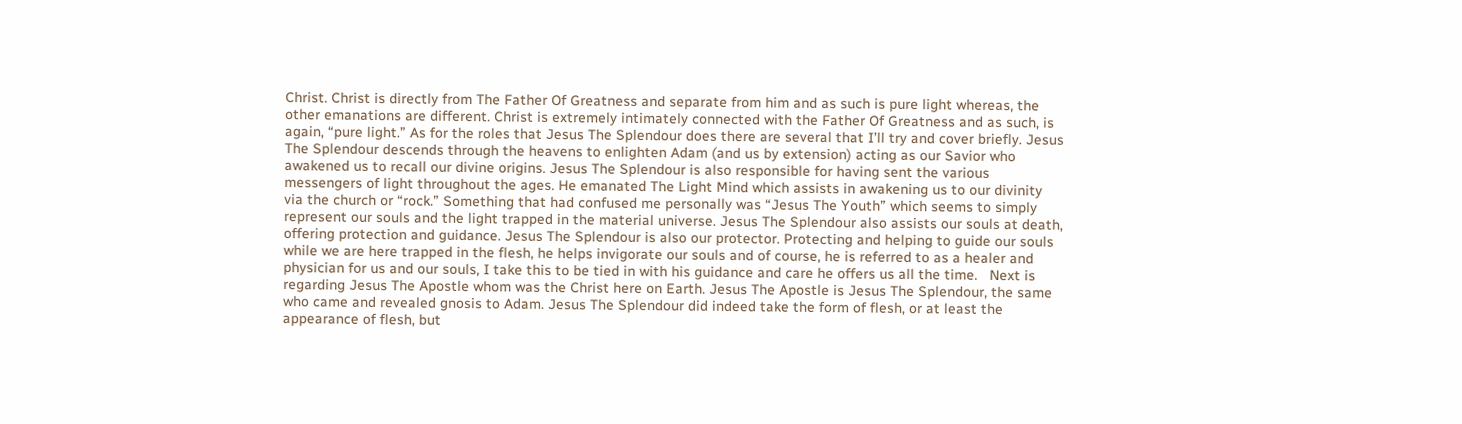Christ. Christ is directly from The Father Of Greatness and separate from him and as such is pure light whereas, the other emanations are different. Christ is extremely intimately connected with the Father Of Greatness and as such, is again, “pure light.” As for the roles that Jesus The Splendour does there are several that I’ll try and cover briefly. Jesus The Splendour descends through the heavens to enlighten Adam (and us by extension) acting as our Savior who awakened us to recall our divine origins. Jesus The Splendour is also responsible for having sent the various messengers of light throughout the ages. He emanated The Light Mind which assists in awakening us to our divinity via the church or “rock.” Something that had confused me personally was “Jesus The Youth” which seems to simply represent our souls and the light trapped in the material universe. Jesus The Splendour also assists our souls at death, offering protection and guidance. Jesus The Splendour is also our protector. Protecting and helping to guide our souls while we are here trapped in the flesh, he helps invigorate our souls and of course, he is referred to as a healer and physician for us and our souls, I take this to be tied in with his guidance and care he offers us all the time.   Next is regarding Jesus The Apostle whom was the Christ here on Earth. Jesus The Apostle is Jesus The Splendour, the same who came and revealed gnosis to Adam. Jesus The Splendour did indeed take the form of flesh, or at least the appearance of flesh, but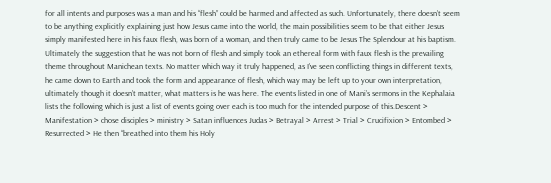for all intents and purposes was a man and his “flesh” could be harmed and affected as such. Unfortunately, there doesn’t seem to be anything explicitly explaining just how Jesus came into the world, the main possibilities seem to be that either Jesus simply manifested here in his faux flesh, was born of a woman, and then truly came to be Jesus The Splendour at his baptism. Ultimately the suggestion that he was not born of flesh and simply took an ethereal form with faux flesh is the prevailing theme throughout Manichean texts. No matter which way it truly happened, as I’ve seen conflicting things in different texts, he came down to Earth and took the form and appearance of flesh, which way may be left up to your own interpretation, ultimately though it doesn’t matter, what matters is he was here. The events listed in one of Mani’s sermons in the Kephalaia lists the following which is just a list of events going over each is too much for the intended purpose of this.Descent > Manifestation > chose disciples > ministry > Satan influences Judas > Betrayal > Arrest > Trial > Crucifixion > Entombed > Resurrected > He then “breathed into them his Holy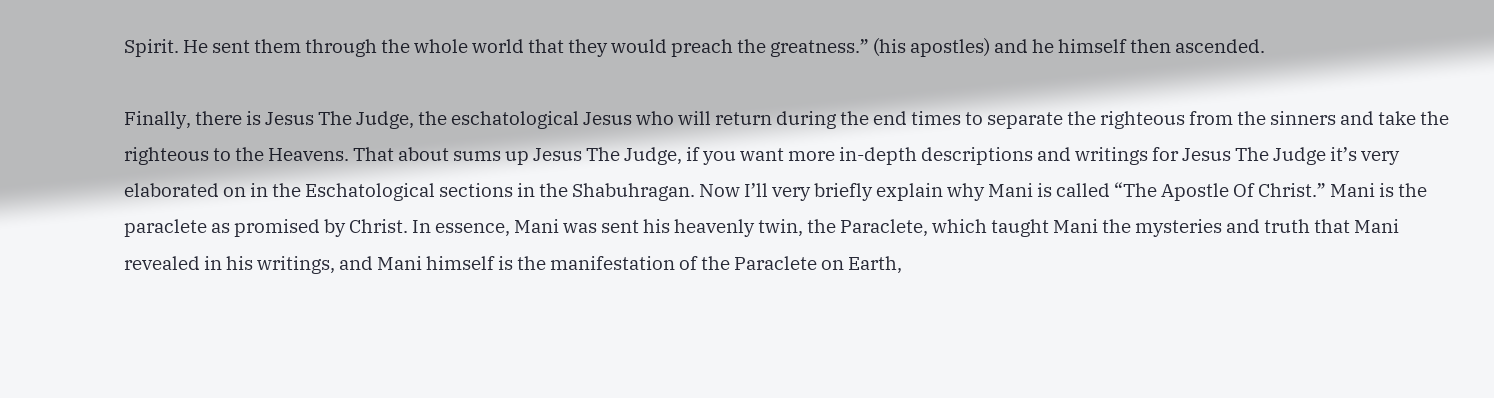Spirit. He sent them through the whole world that they would preach the greatness.” (his apostles) and he himself then ascended.

Finally, there is Jesus The Judge, the eschatological Jesus who will return during the end times to separate the righteous from the sinners and take the righteous to the Heavens. That about sums up Jesus The Judge, if you want more in-depth descriptions and writings for Jesus The Judge it’s very elaborated on in the Eschatological sections in the Shabuhragan. Now I’ll very briefly explain why Mani is called “The Apostle Of Christ.” Mani is the paraclete as promised by Christ. In essence, Mani was sent his heavenly twin, the Paraclete, which taught Mani the mysteries and truth that Mani revealed in his writings, and Mani himself is the manifestation of the Paraclete on Earth,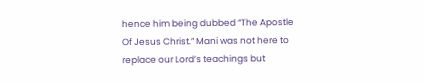hence him being dubbed “The Apostle Of Jesus Christ.” Mani was not here to replace our Lord’s teachings but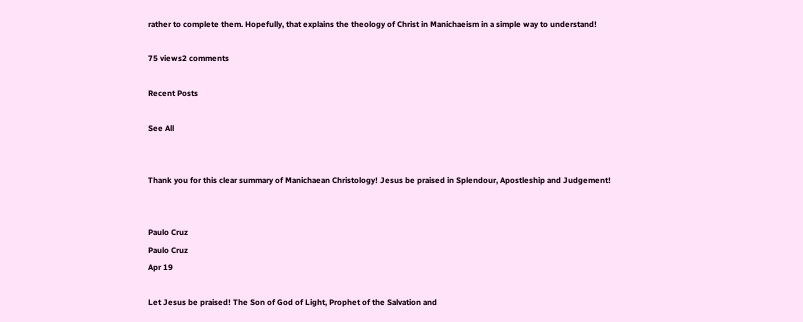rather to complete them. Hopefully, that explains the theology of Christ in Manichaeism in a simple way to understand!

75 views2 comments

Recent Posts

See All


Thank you for this clear summary of Manichaean Christology! Jesus be praised in Splendour, Apostleship and Judgement!


Paulo Cruz
Paulo Cruz
Apr 19

Let Jesus be praised! The Son of God of Light, Prophet of the Salvation and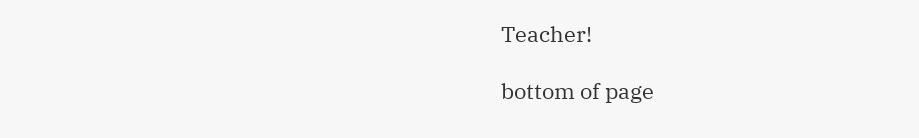Teacher!

bottom of page